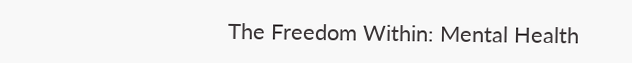The Freedom Within: Mental Health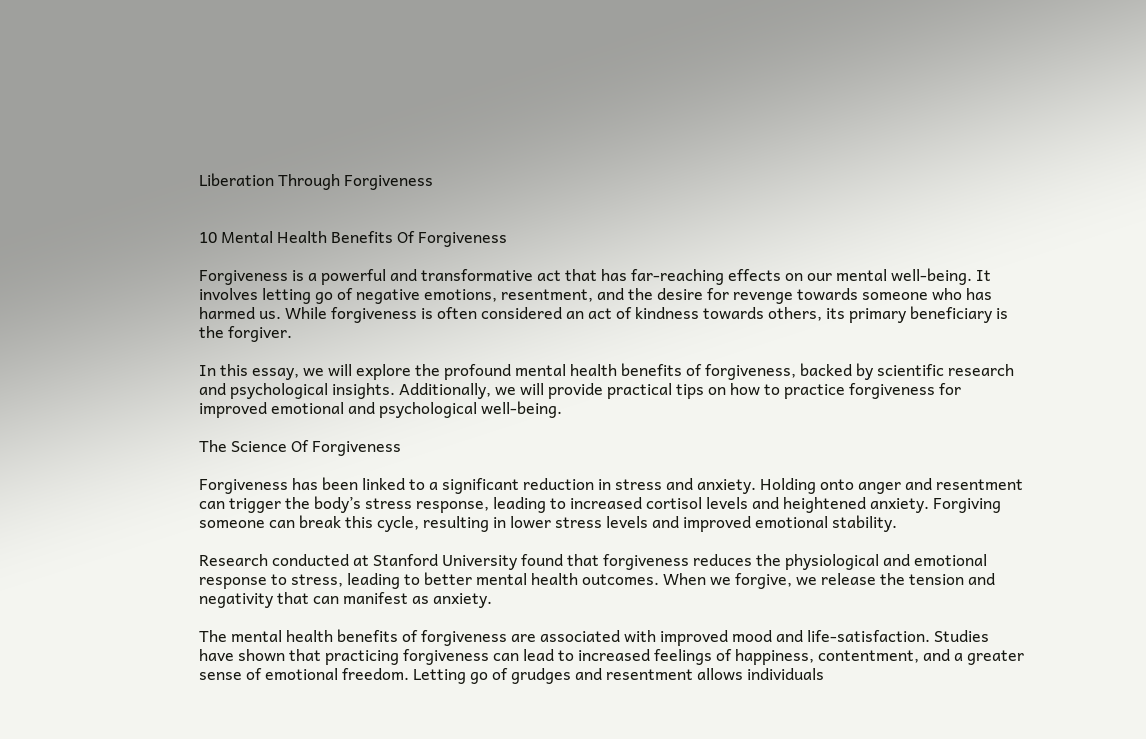Liberation Through Forgiveness


10 Mental Health Benefits Of Forgiveness

Forgiveness is a powerful and transformative act that has far-reaching effects on our mental well-being. It involves letting go of negative emotions, resentment, and the desire for revenge towards someone who has harmed us. While forgiveness is often considered an act of kindness towards others, its primary beneficiary is the forgiver.

In this essay, we will explore the profound mental health benefits of forgiveness, backed by scientific research and psychological insights. Additionally, we will provide practical tips on how to practice forgiveness for improved emotional and psychological well-being.

The Science Of Forgiveness

Forgiveness has been linked to a significant reduction in stress and anxiety. Holding onto anger and resentment can trigger the body’s stress response, leading to increased cortisol levels and heightened anxiety. Forgiving someone can break this cycle, resulting in lower stress levels and improved emotional stability.

Research conducted at Stanford University found that forgiveness reduces the physiological and emotional response to stress, leading to better mental health outcomes. When we forgive, we release the tension and negativity that can manifest as anxiety.

The mental health benefits of forgiveness are associated with improved mood and life-satisfaction. Studies have shown that practicing forgiveness can lead to increased feelings of happiness, contentment, and a greater sense of emotional freedom. Letting go of grudges and resentment allows individuals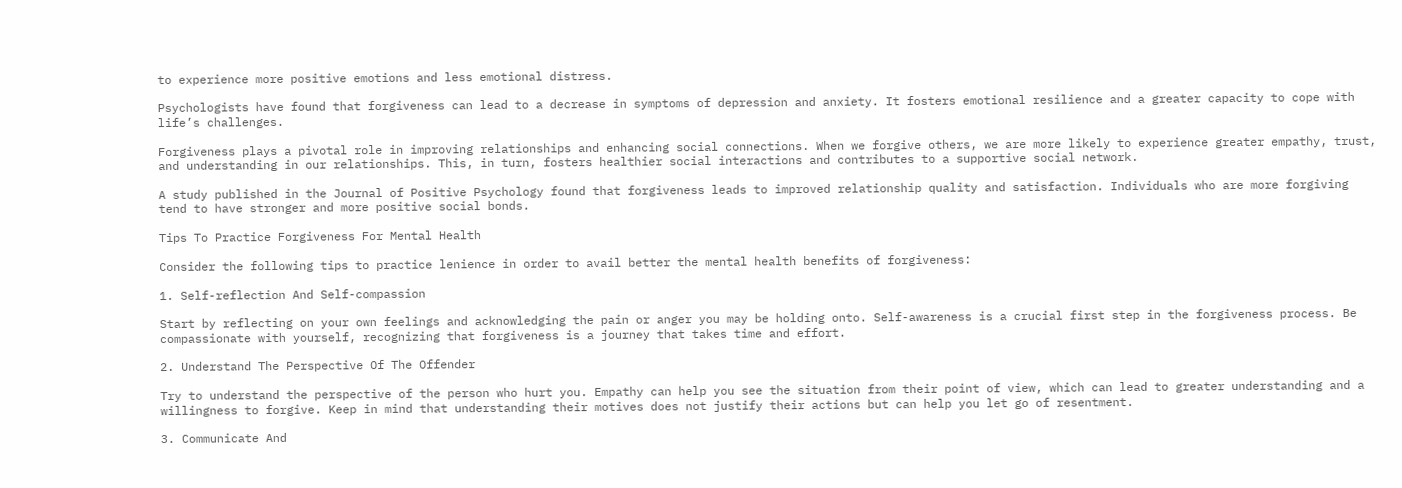to experience more positive emotions and less emotional distress.

Psychologists have found that forgiveness can lead to a decrease in symptoms of depression and anxiety. It fosters emotional resilience and a greater capacity to cope with life’s challenges.

Forgiveness plays a pivotal role in improving relationships and enhancing social connections. When we forgive others, we are more likely to experience greater empathy, trust, and understanding in our relationships. This, in turn, fosters healthier social interactions and contributes to a supportive social network.

A study published in the Journal of Positive Psychology found that forgiveness leads to improved relationship quality and satisfaction. Individuals who are more forgiving tend to have stronger and more positive social bonds.

Tips To Practice Forgiveness For Mental Health

Consider the following tips to practice lenience in order to avail better the mental health benefits of forgiveness:

1. Self-reflection And Self-compassion

Start by reflecting on your own feelings and acknowledging the pain or anger you may be holding onto. Self-awareness is a crucial first step in the forgiveness process. Be compassionate with yourself, recognizing that forgiveness is a journey that takes time and effort.

2. Understand The Perspective Of The Offender

Try to understand the perspective of the person who hurt you. Empathy can help you see the situation from their point of view, which can lead to greater understanding and a willingness to forgive. Keep in mind that understanding their motives does not justify their actions but can help you let go of resentment.

3. Communicate And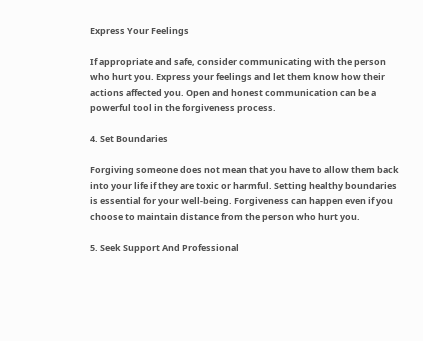Express Your Feelings

If appropriate and safe, consider communicating with the person who hurt you. Express your feelings and let them know how their actions affected you. Open and honest communication can be a powerful tool in the forgiveness process.

4. Set Boundaries

Forgiving someone does not mean that you have to allow them back into your life if they are toxic or harmful. Setting healthy boundaries is essential for your well-being. Forgiveness can happen even if you choose to maintain distance from the person who hurt you.

5. Seek Support And Professional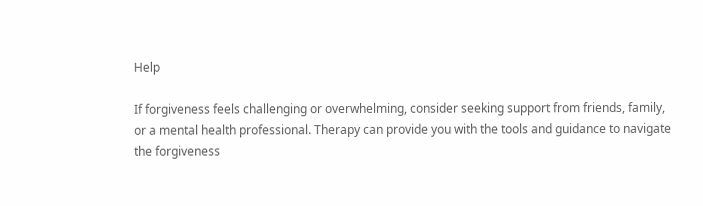Help

If forgiveness feels challenging or overwhelming, consider seeking support from friends, family, or a mental health professional. Therapy can provide you with the tools and guidance to navigate the forgiveness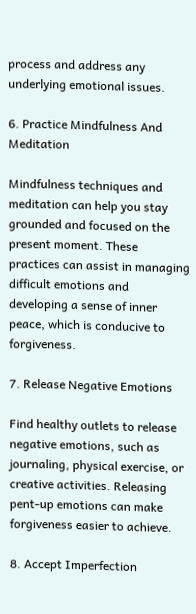process and address any underlying emotional issues.

6. Practice Mindfulness And Meditation

Mindfulness techniques and meditation can help you stay grounded and focused on the present moment. These practices can assist in managing difficult emotions and developing a sense of inner peace, which is conducive to forgiveness.

7. Release Negative Emotions

Find healthy outlets to release negative emotions, such as journaling, physical exercise, or creative activities. Releasing pent-up emotions can make forgiveness easier to achieve.

8. Accept Imperfection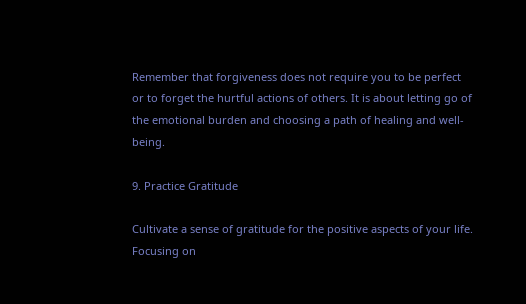Remember that forgiveness does not require you to be perfect or to forget the hurtful actions of others. It is about letting go of the emotional burden and choosing a path of healing and well-being.

9. Practice Gratitude

Cultivate a sense of gratitude for the positive aspects of your life. Focusing on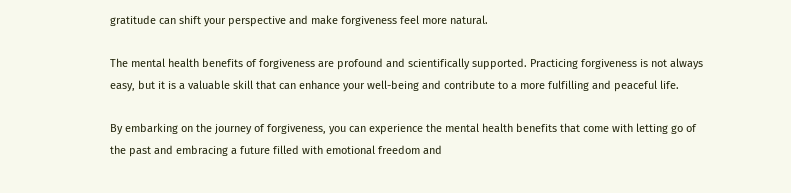gratitude can shift your perspective and make forgiveness feel more natural.

The mental health benefits of forgiveness are profound and scientifically supported. Practicing forgiveness is not always easy, but it is a valuable skill that can enhance your well-being and contribute to a more fulfilling and peaceful life.

By embarking on the journey of forgiveness, you can experience the mental health benefits that come with letting go of the past and embracing a future filled with emotional freedom and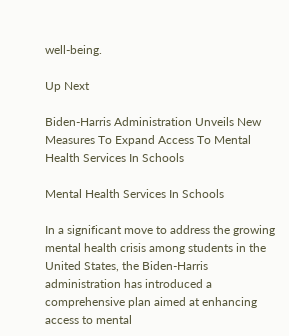well-being.

Up Next

Biden-Harris Administration Unveils New Measures To Expand Access To Mental Health Services In Schools

Mental Health Services In Schools

In a significant move to address the growing mental health crisis among students in the United States, the Biden-Harris administration has introduced a comprehensive plan aimed at enhancing access to mental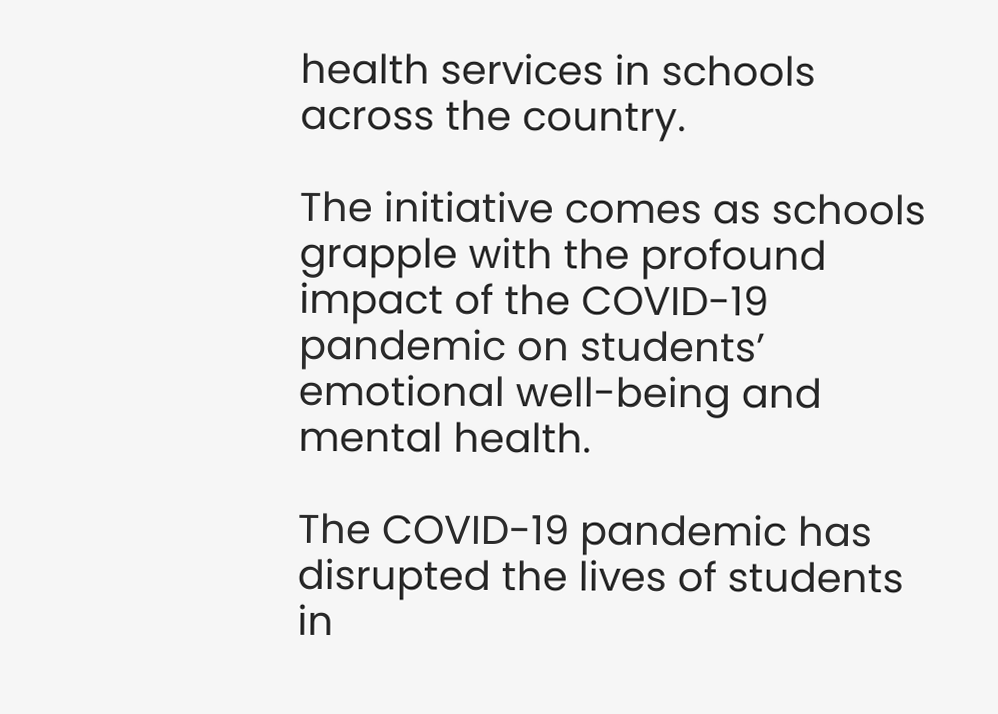health services in schools across the country.

The initiative comes as schools grapple with the profound impact of the COVID-19 pandemic on students’ emotional well-being and mental health.

The COVID-19 pandemic has disrupted the lives of students in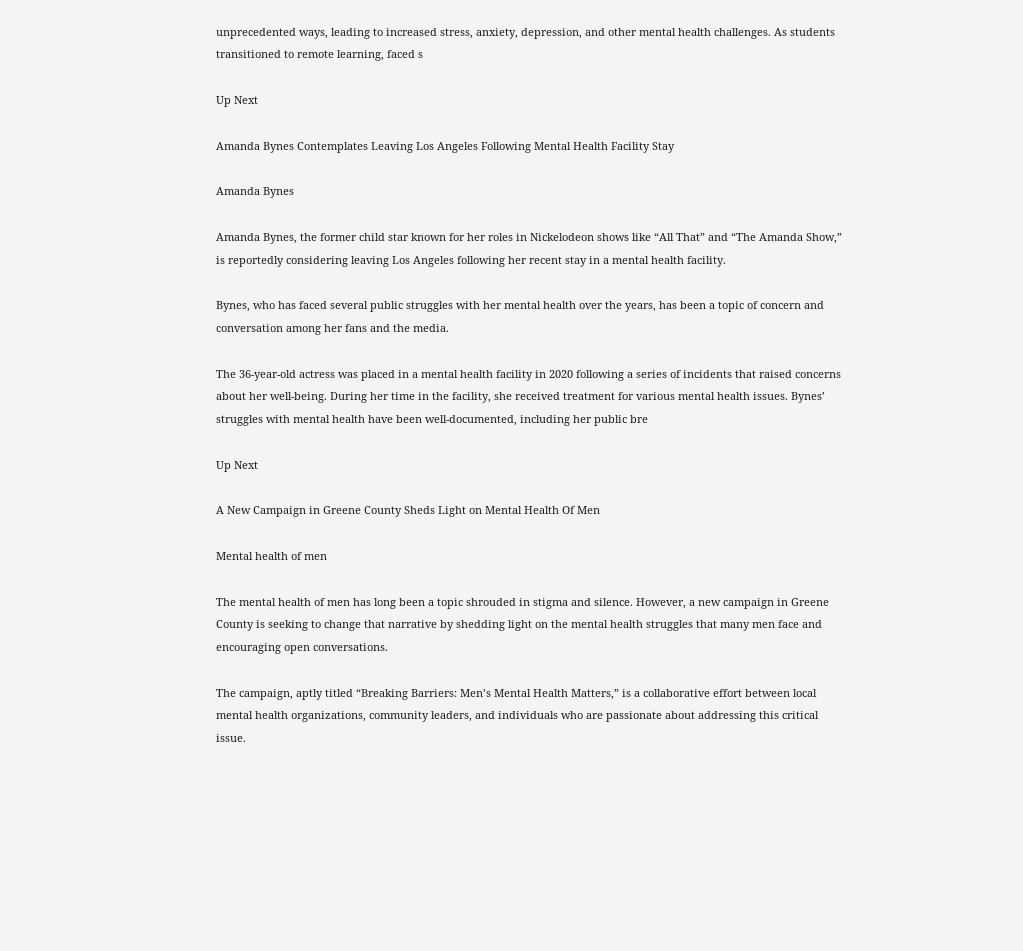unprecedented ways, leading to increased stress, anxiety, depression, and other mental health challenges. As students transitioned to remote learning, faced s

Up Next

Amanda Bynes Contemplates Leaving Los Angeles Following Mental Health Facility Stay

Amanda Bynes

Amanda Bynes, the former child star known for her roles in Nickelodeon shows like “All That” and “The Amanda Show,” is reportedly considering leaving Los Angeles following her recent stay in a mental health facility.

Bynes, who has faced several public struggles with her mental health over the years, has been a topic of concern and conversation among her fans and the media.

The 36-year-old actress was placed in a mental health facility in 2020 following a series of incidents that raised concerns about her well-being. During her time in the facility, she received treatment for various mental health issues. Bynes’ struggles with mental health have been well-documented, including her public bre

Up Next

A New Campaign in Greene County Sheds Light on Mental Health Of Men

Mental health of men

The mental health of men has long been a topic shrouded in stigma and silence. However, a new campaign in Greene County is seeking to change that narrative by shedding light on the mental health struggles that many men face and encouraging open conversations.

The campaign, aptly titled “Breaking Barriers: Men’s Mental Health Matters,” is a collaborative effort between local mental health organizations, community leaders, and individuals who are passionate about addressing this critical issue.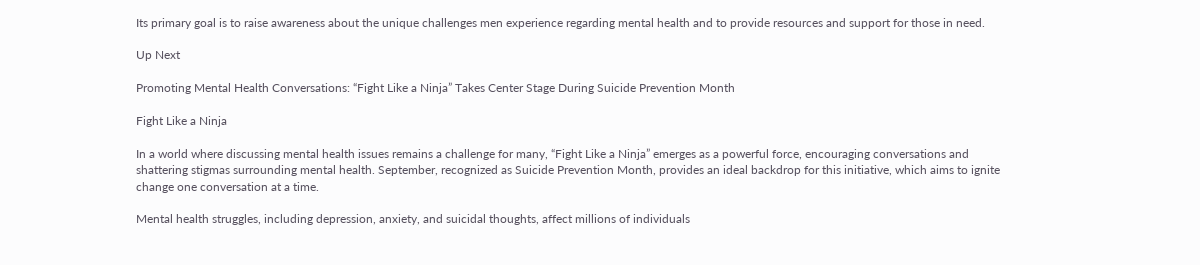Its primary goal is to raise awareness about the unique challenges men experience regarding mental health and to provide resources and support for those in need.

Up Next

Promoting Mental Health Conversations: “Fight Like a Ninja” Takes Center Stage During Suicide Prevention Month

Fight Like a Ninja

In a world where discussing mental health issues remains a challenge for many, “Fight Like a Ninja” emerges as a powerful force, encouraging conversations and shattering stigmas surrounding mental health. September, recognized as Suicide Prevention Month, provides an ideal backdrop for this initiative, which aims to ignite change one conversation at a time.

Mental health struggles, including depression, anxiety, and suicidal thoughts, affect millions of individuals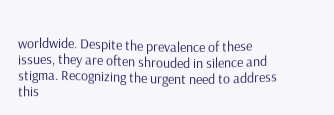worldwide. Despite the prevalence of these issues, they are often shrouded in silence and stigma. Recognizing the urgent need to address this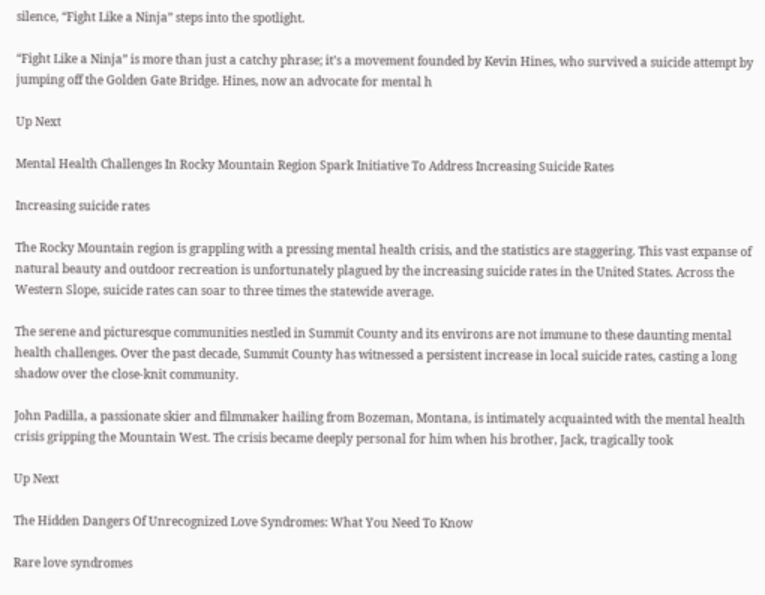silence, “Fight Like a Ninja” steps into the spotlight.

“Fight Like a Ninja” is more than just a catchy phrase; it’s a movement founded by Kevin Hines, who survived a suicide attempt by jumping off the Golden Gate Bridge. Hines, now an advocate for mental h

Up Next

Mental Health Challenges In Rocky Mountain Region Spark Initiative To Address Increasing Suicide Rates

Increasing suicide rates

The Rocky Mountain region is grappling with a pressing mental health crisis, and the statistics are staggering. This vast expanse of natural beauty and outdoor recreation is unfortunately plagued by the increasing suicide rates in the United States. Across the Western Slope, suicide rates can soar to three times the statewide average.

The serene and picturesque communities nestled in Summit County and its environs are not immune to these daunting mental health challenges. Over the past decade, Summit County has witnessed a persistent increase in local suicide rates, casting a long shadow over the close-knit community.

John Padilla, a passionate skier and filmmaker hailing from Bozeman, Montana, is intimately acquainted with the mental health crisis gripping the Mountain West. The crisis became deeply personal for him when his brother, Jack, tragically took

Up Next

The Hidden Dangers Of Unrecognized Love Syndromes: What You Need To Know

Rare love syndromes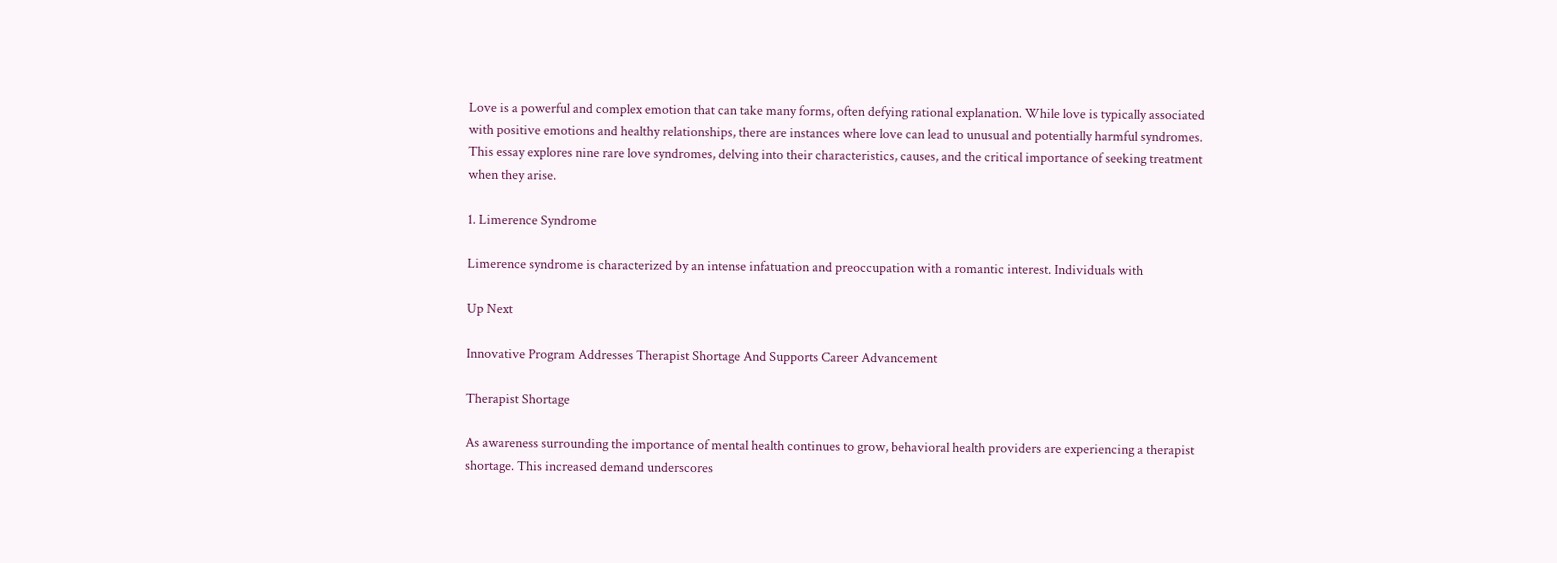Love is a powerful and complex emotion that can take many forms, often defying rational explanation. While love is typically associated with positive emotions and healthy relationships, there are instances where love can lead to unusual and potentially harmful syndromes. This essay explores nine rare love syndromes, delving into their characteristics, causes, and the critical importance of seeking treatment when they arise.

1. Limerence Syndrome

Limerence syndrome is characterized by an intense infatuation and preoccupation with a romantic interest. Individuals with

Up Next

Innovative Program Addresses Therapist Shortage And Supports Career Advancement

Therapist Shortage

As awareness surrounding the importance of mental health continues to grow, behavioral health providers are experiencing a therapist shortage. This increased demand underscores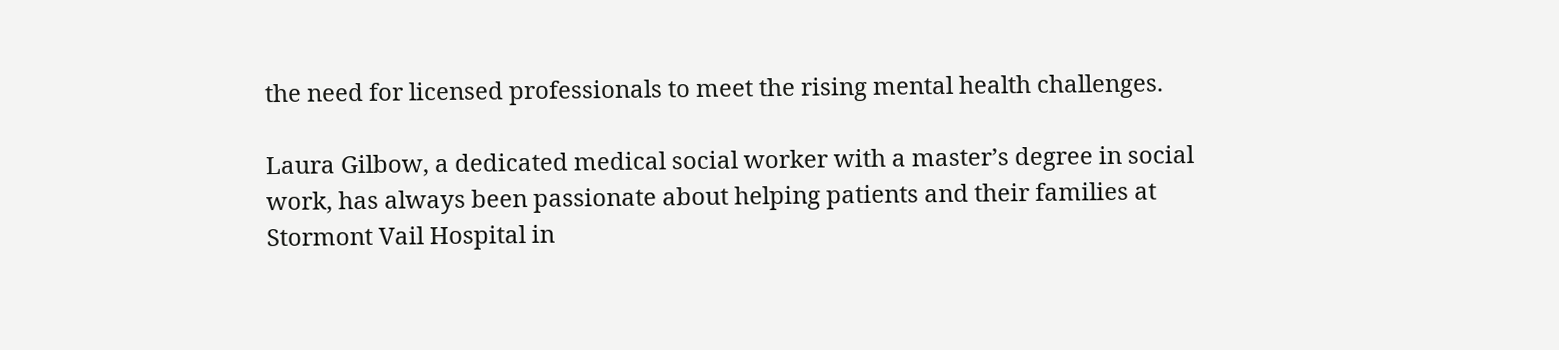the need for licensed professionals to meet the rising mental health challenges.

Laura Gilbow, a dedicated medical social worker with a master’s degree in social work, has always been passionate about helping patients and their families at Stormont Vail Hospital in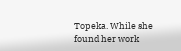Topeka. While she found her work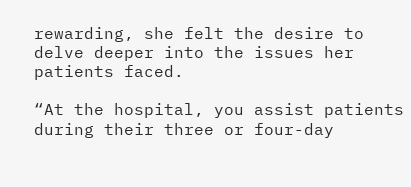rewarding, she felt the desire to delve deeper into the issues her patients faced.

“At the hospital, you assist patients during their three or four-day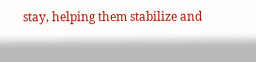stay, helping them stabilize and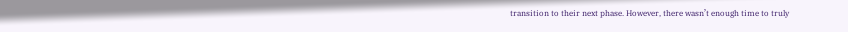transition to their next phase. However, there wasn’t enough time to truly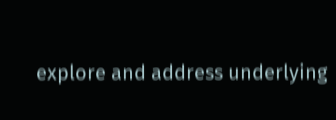explore and address underlying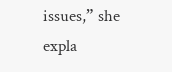issues,” she expla